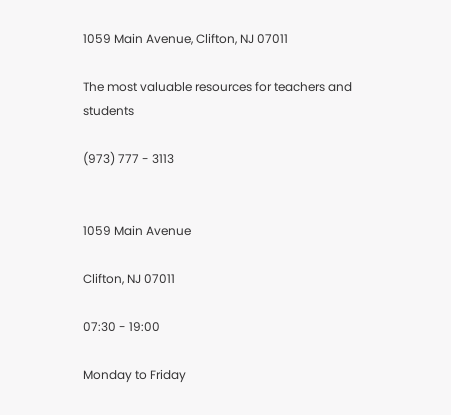1059 Main Avenue, Clifton, NJ 07011

The most valuable resources for teachers and students

(973) 777 - 3113


1059 Main Avenue

Clifton, NJ 07011

07:30 - 19:00

Monday to Friday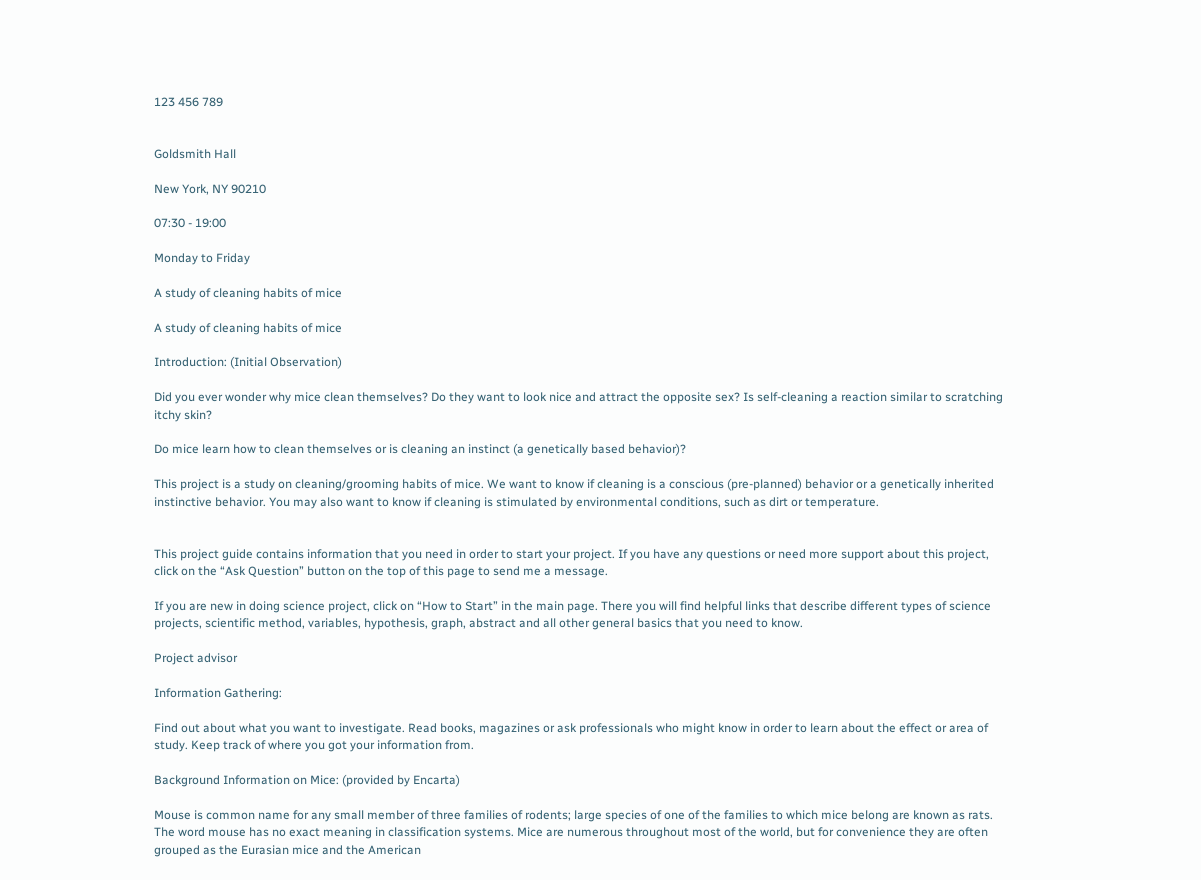123 456 789


Goldsmith Hall

New York, NY 90210

07:30 - 19:00

Monday to Friday

A study of cleaning habits of mice

A study of cleaning habits of mice

Introduction: (Initial Observation)

Did you ever wonder why mice clean themselves? Do they want to look nice and attract the opposite sex? Is self-cleaning a reaction similar to scratching itchy skin?

Do mice learn how to clean themselves or is cleaning an instinct (a genetically based behavior)?

This project is a study on cleaning/grooming habits of mice. We want to know if cleaning is a conscious (pre-planned) behavior or a genetically inherited instinctive behavior. You may also want to know if cleaning is stimulated by environmental conditions, such as dirt or temperature.


This project guide contains information that you need in order to start your project. If you have any questions or need more support about this project, click on the “Ask Question” button on the top of this page to send me a message.

If you are new in doing science project, click on “How to Start” in the main page. There you will find helpful links that describe different types of science projects, scientific method, variables, hypothesis, graph, abstract and all other general basics that you need to know.

Project advisor

Information Gathering:

Find out about what you want to investigate. Read books, magazines or ask professionals who might know in order to learn about the effect or area of study. Keep track of where you got your information from.

Background Information on Mice: (provided by Encarta)

Mouse is common name for any small member of three families of rodents; large species of one of the families to which mice belong are known as rats. The word mouse has no exact meaning in classification systems. Mice are numerous throughout most of the world, but for convenience they are often grouped as the Eurasian mice and the American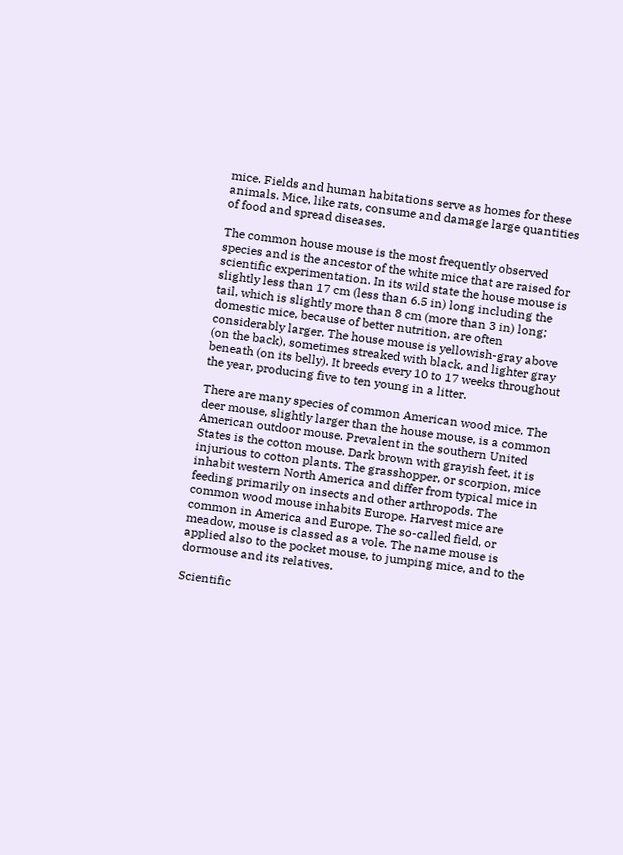mice. Fields and human habitations serve as homes for these animals. Mice, like rats, consume and damage large quantities of food and spread diseases.

The common house mouse is the most frequently observed species and is the ancestor of the white mice that are raised for scientific experimentation. In its wild state the house mouse is slightly less than 17 cm (less than 6.5 in) long including the tail, which is slightly more than 8 cm (more than 3 in) long; domestic mice, because of better nutrition, are often considerably larger. The house mouse is yellowish-gray above (on the back), sometimes streaked with black, and lighter gray beneath (on its belly). It breeds every 10 to 17 weeks throughout the year, producing five to ten young in a litter.

There are many species of common American wood mice. The deer mouse, slightly larger than the house mouse, is a common American outdoor mouse. Prevalent in the southern United States is the cotton mouse. Dark brown with grayish feet, it is injurious to cotton plants. The grasshopper, or scorpion, mice inhabit western North America and differ from typical mice in feeding primarily on insects and other arthropods. The common wood mouse inhabits Europe. Harvest mice are common in America and Europe. The so-called field, or meadow, mouse is classed as a vole. The name mouse is applied also to the pocket mouse, to jumping mice, and to the dormouse and its relatives.

Scientific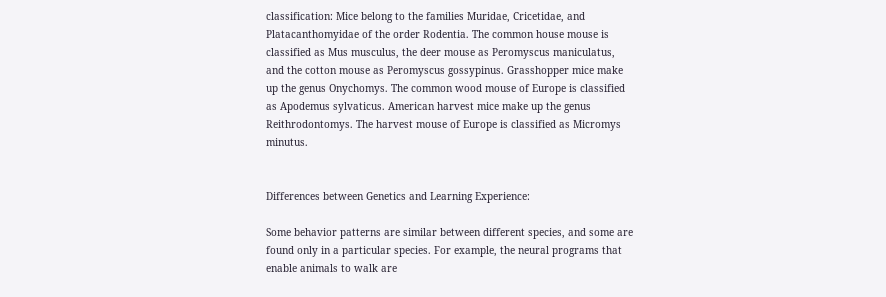classification: Mice belong to the families Muridae, Cricetidae, and Platacanthomyidae of the order Rodentia. The common house mouse is classified as Mus musculus, the deer mouse as Peromyscus maniculatus, and the cotton mouse as Peromyscus gossypinus. Grasshopper mice make up the genus Onychomys. The common wood mouse of Europe is classified as Apodemus sylvaticus. American harvest mice make up the genus Reithrodontomys. The harvest mouse of Europe is classified as Micromys minutus.


Differences between Genetics and Learning Experience:

Some behavior patterns are similar between different species, and some are found only in a particular species. For example, the neural programs that enable animals to walk are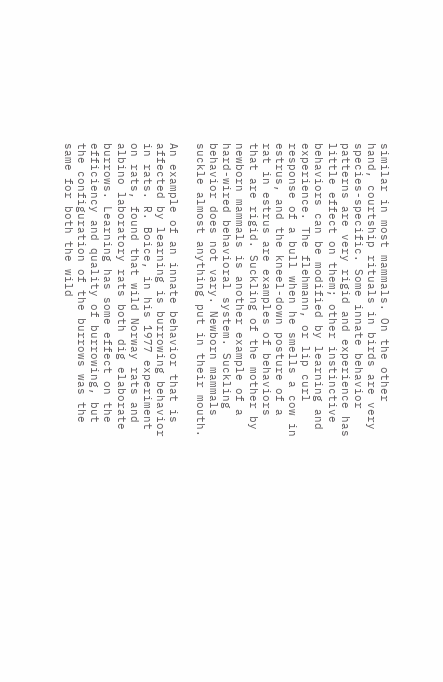similar in most mammals. On the other hand, courtship rituals in birds are very species-specific. Some innate behavior patterns are very rigid and experience has little effect on them; other instinctive behaviors can be modified by learning and experience. The flehmann, or lip curl response of a bull when he smells a cow in estrus, and the kneel-down posture of a rat in estrus are examples of behaviors that are rigid. Suckling of the mother by newborn mammals is another example of a hard-wired behavioral system. Suckling behavior does not vary. Newborn mammals suckle almost anything put in their mouth.

An example of an innate behavior that is affected by learning is burrowing behavior in rats. R. Boice, in his 1977 experiment on rats, found that wild Norway rats and albino laboratory rats both dig elaborate burrows. Learning has some effect on the efficiency and quality of burrowing, but the configuration of the burrows was the same for both the wild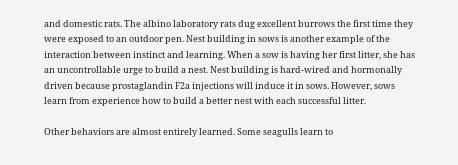and domestic rats. The albino laboratory rats dug excellent burrows the first time they were exposed to an outdoor pen. Nest building in sows is another example of the interaction between instinct and learning. When a sow is having her first litter, she has an uncontrollable urge to build a nest. Nest building is hard-wired and hormonally driven because prostaglandin F2a injections will induce it in sows. However, sows learn from experience how to build a better nest with each successful litter.

Other behaviors are almost entirely learned. Some seagulls learn to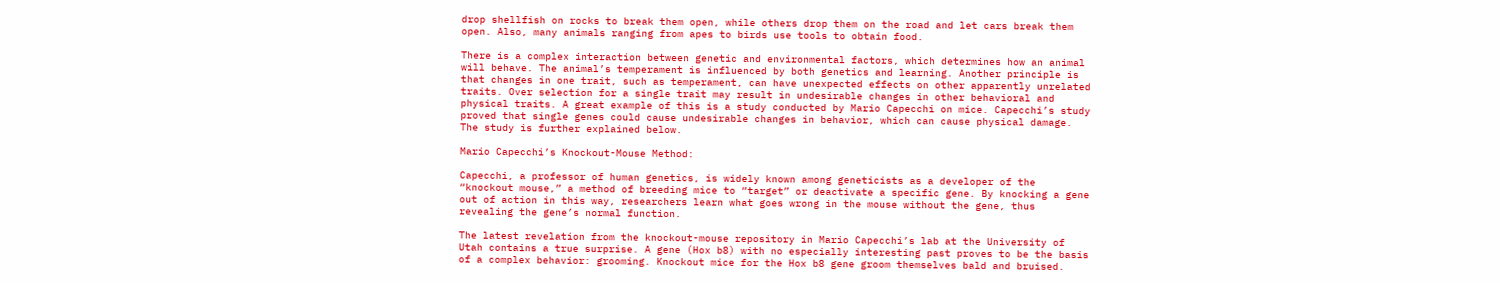drop shellfish on rocks to break them open, while others drop them on the road and let cars break them open. Also, many animals ranging from apes to birds use tools to obtain food.

There is a complex interaction between genetic and environmental factors, which determines how an animal will behave. The animal’s temperament is influenced by both genetics and learning. Another principle is that changes in one trait, such as temperament, can have unexpected effects on other apparently unrelated traits. Over selection for a single trait may result in undesirable changes in other behavioral and physical traits. A great example of this is a study conducted by Mario Capecchi on mice. Capecchi’s study proved that single genes could cause undesirable changes in behavior, which can cause physical damage. The study is further explained below.

Mario Capecchi’s Knockout-Mouse Method:

Capecchi, a professor of human genetics, is widely known among geneticists as a developer of the “knockout mouse,” a method of breeding mice to “target” or deactivate a specific gene. By knocking a gene out of action in this way, researchers learn what goes wrong in the mouse without the gene, thus revealing the gene’s normal function.

The latest revelation from the knockout-mouse repository in Mario Capecchi’s lab at the University of Utah contains a true surprise. A gene (Hox b8) with no especially interesting past proves to be the basis of a complex behavior: grooming. Knockout mice for the Hox b8 gene groom themselves bald and bruised.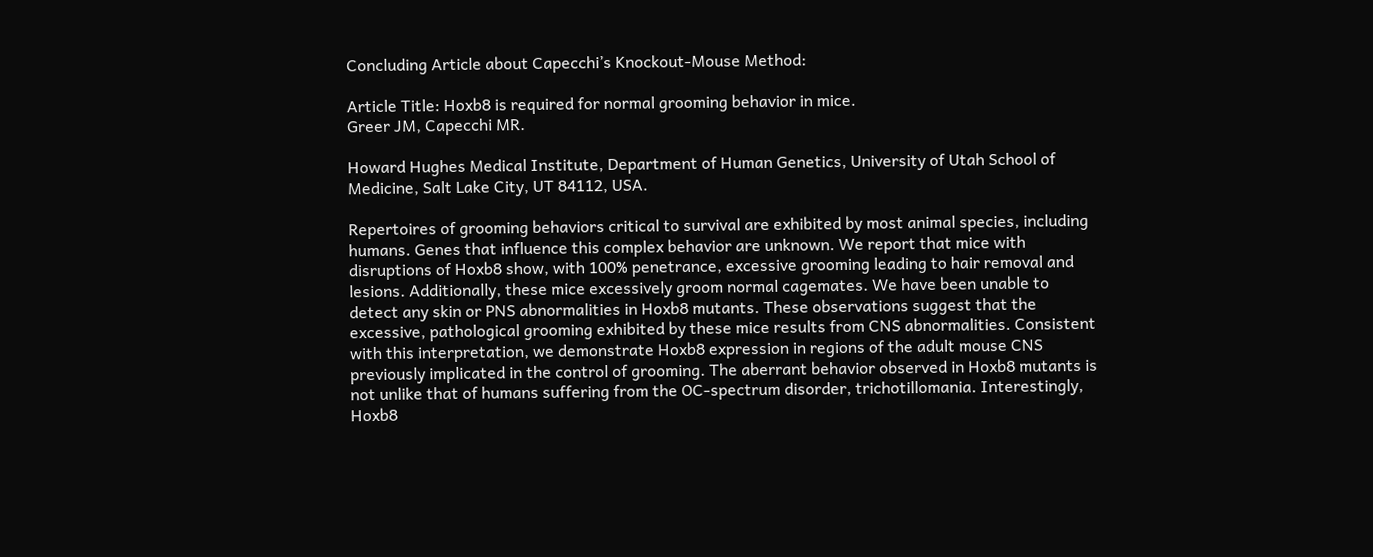Concluding Article about Capecchi’s Knockout-Mouse Method:

Article Title: Hoxb8 is required for normal grooming behavior in mice.
Greer JM, Capecchi MR.

Howard Hughes Medical Institute, Department of Human Genetics, University of Utah School of Medicine, Salt Lake City, UT 84112, USA.

Repertoires of grooming behaviors critical to survival are exhibited by most animal species, including humans. Genes that influence this complex behavior are unknown. We report that mice with disruptions of Hoxb8 show, with 100% penetrance, excessive grooming leading to hair removal and lesions. Additionally, these mice excessively groom normal cagemates. We have been unable to detect any skin or PNS abnormalities in Hoxb8 mutants. These observations suggest that the excessive, pathological grooming exhibited by these mice results from CNS abnormalities. Consistent with this interpretation, we demonstrate Hoxb8 expression in regions of the adult mouse CNS previously implicated in the control of grooming. The aberrant behavior observed in Hoxb8 mutants is not unlike that of humans suffering from the OC-spectrum disorder, trichotillomania. Interestingly, Hoxb8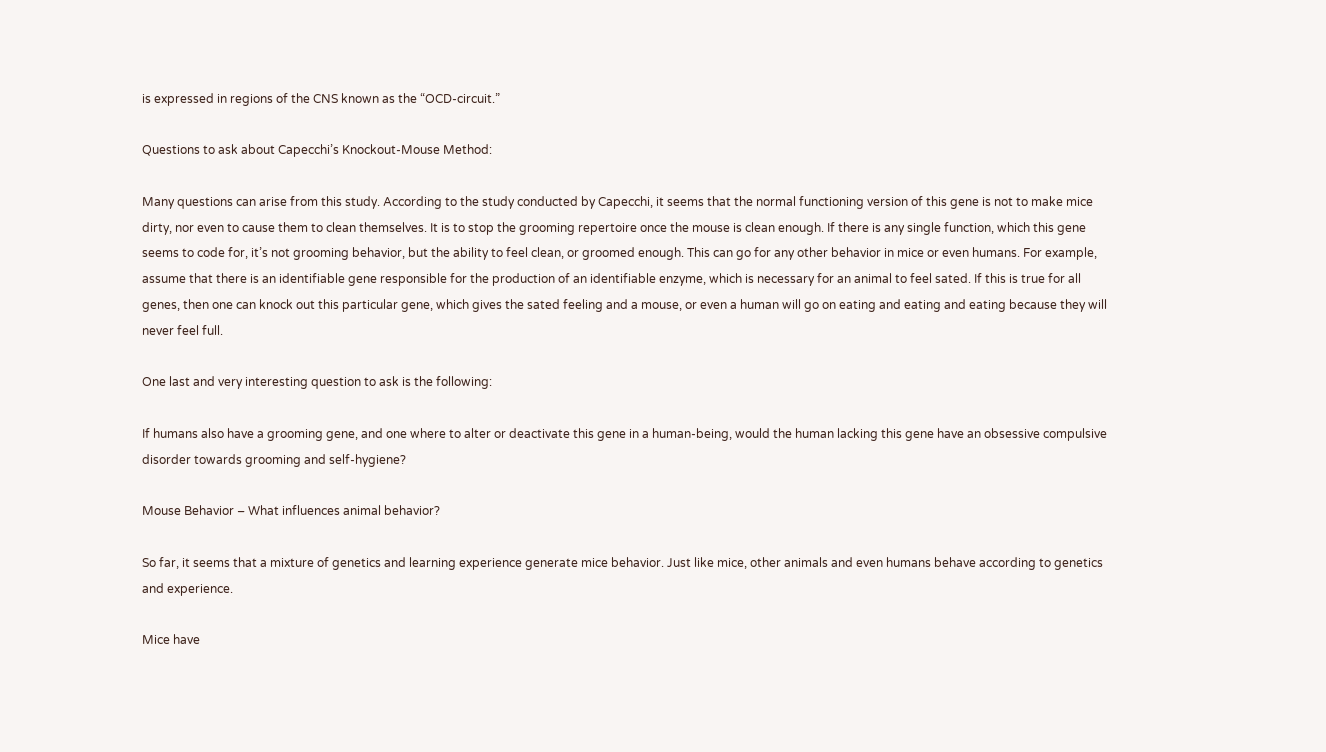is expressed in regions of the CNS known as the “OCD-circuit.”

Questions to ask about Capecchi’s Knockout-Mouse Method:

Many questions can arise from this study. According to the study conducted by Capecchi, it seems that the normal functioning version of this gene is not to make mice dirty, nor even to cause them to clean themselves. It is to stop the grooming repertoire once the mouse is clean enough. If there is any single function, which this gene seems to code for, it’s not grooming behavior, but the ability to feel clean, or groomed enough. This can go for any other behavior in mice or even humans. For example, assume that there is an identifiable gene responsible for the production of an identifiable enzyme, which is necessary for an animal to feel sated. If this is true for all genes, then one can knock out this particular gene, which gives the sated feeling and a mouse, or even a human will go on eating and eating and eating because they will never feel full.

One last and very interesting question to ask is the following:

If humans also have a grooming gene, and one where to alter or deactivate this gene in a human-being, would the human lacking this gene have an obsessive compulsive disorder towards grooming and self-hygiene?

Mouse Behavior – What influences animal behavior?

So far, it seems that a mixture of genetics and learning experience generate mice behavior. Just like mice, other animals and even humans behave according to genetics and experience.

Mice have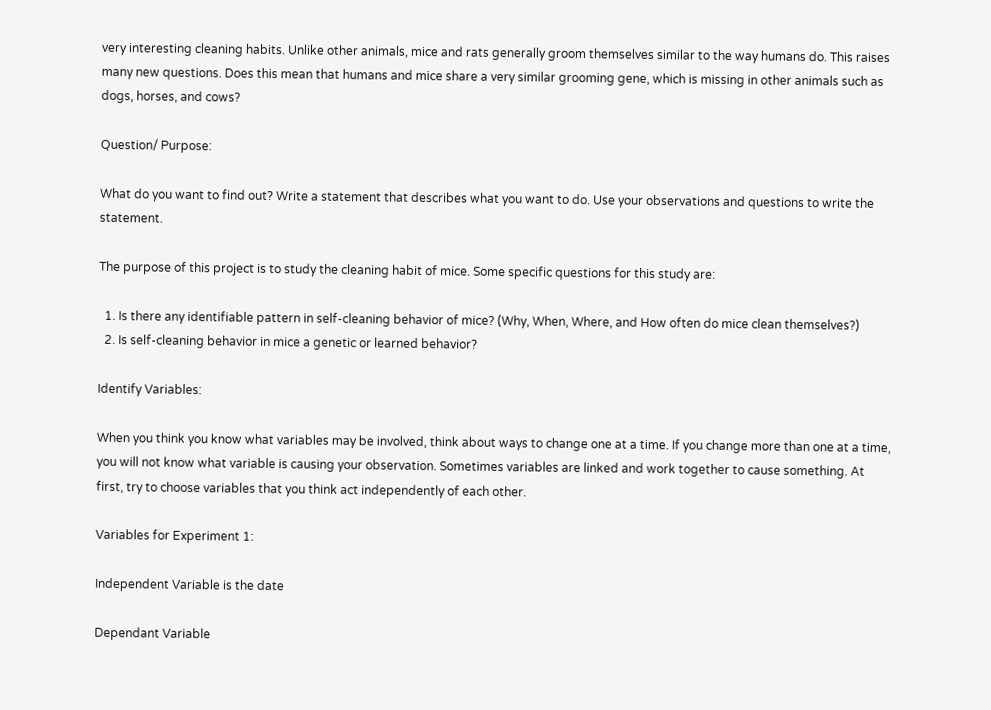very interesting cleaning habits. Unlike other animals, mice and rats generally groom themselves similar to the way humans do. This raises many new questions. Does this mean that humans and mice share a very similar grooming gene, which is missing in other animals such as dogs, horses, and cows?

Question/ Purpose:

What do you want to find out? Write a statement that describes what you want to do. Use your observations and questions to write the statement.

The purpose of this project is to study the cleaning habit of mice. Some specific questions for this study are:

  1. Is there any identifiable pattern in self-cleaning behavior of mice? (Why, When, Where, and How often do mice clean themselves?)
  2. Is self-cleaning behavior in mice a genetic or learned behavior?

Identify Variables:

When you think you know what variables may be involved, think about ways to change one at a time. If you change more than one at a time, you will not know what variable is causing your observation. Sometimes variables are linked and work together to cause something. At first, try to choose variables that you think act independently of each other.

Variables for Experiment 1:

Independent Variable is the date

Dependant Variable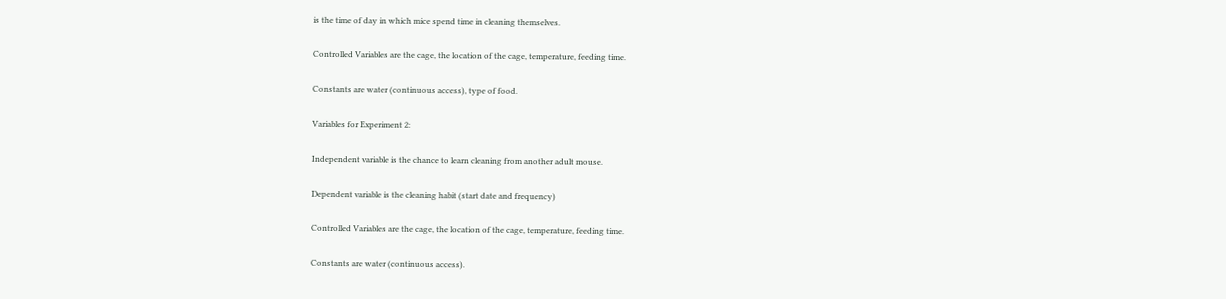is the time of day in which mice spend time in cleaning themselves.

Controlled Variables are the cage, the location of the cage, temperature, feeding time.

Constants are water (continuous access), type of food.

Variables for Experiment 2:

Independent variable is the chance to learn cleaning from another adult mouse.

Dependent variable is the cleaning habit (start date and frequency)

Controlled Variables are the cage, the location of the cage, temperature, feeding time.

Constants are water (continuous access).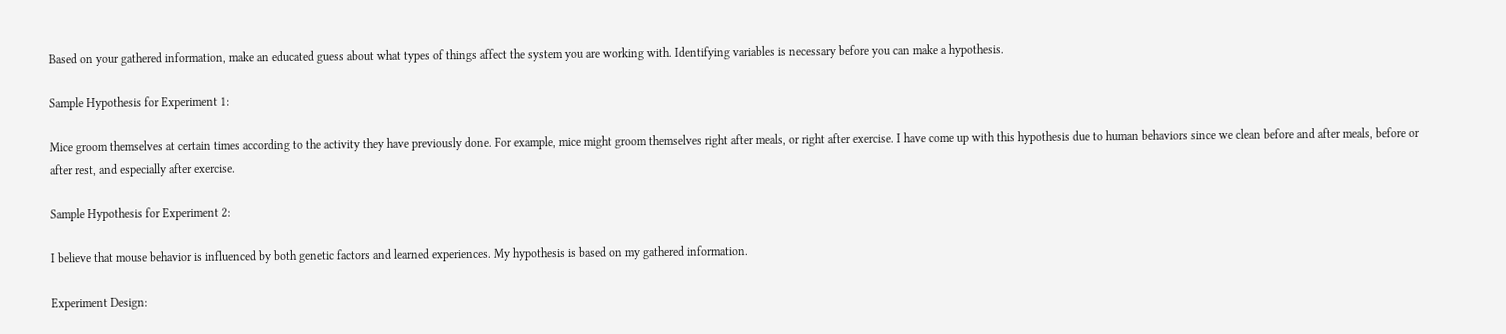Based on your gathered information, make an educated guess about what types of things affect the system you are working with. Identifying variables is necessary before you can make a hypothesis.

Sample Hypothesis for Experiment 1:

Mice groom themselves at certain times according to the activity they have previously done. For example, mice might groom themselves right after meals, or right after exercise. I have come up with this hypothesis due to human behaviors since we clean before and after meals, before or after rest, and especially after exercise.

Sample Hypothesis for Experiment 2:

I believe that mouse behavior is influenced by both genetic factors and learned experiences. My hypothesis is based on my gathered information.

Experiment Design: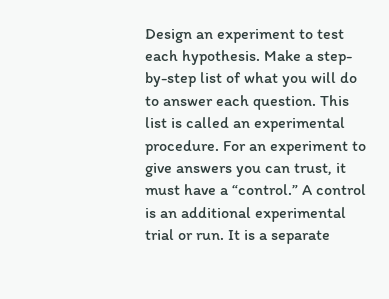Design an experiment to test each hypothesis. Make a step-by-step list of what you will do to answer each question. This list is called an experimental procedure. For an experiment to give answers you can trust, it must have a “control.” A control is an additional experimental trial or run. It is a separate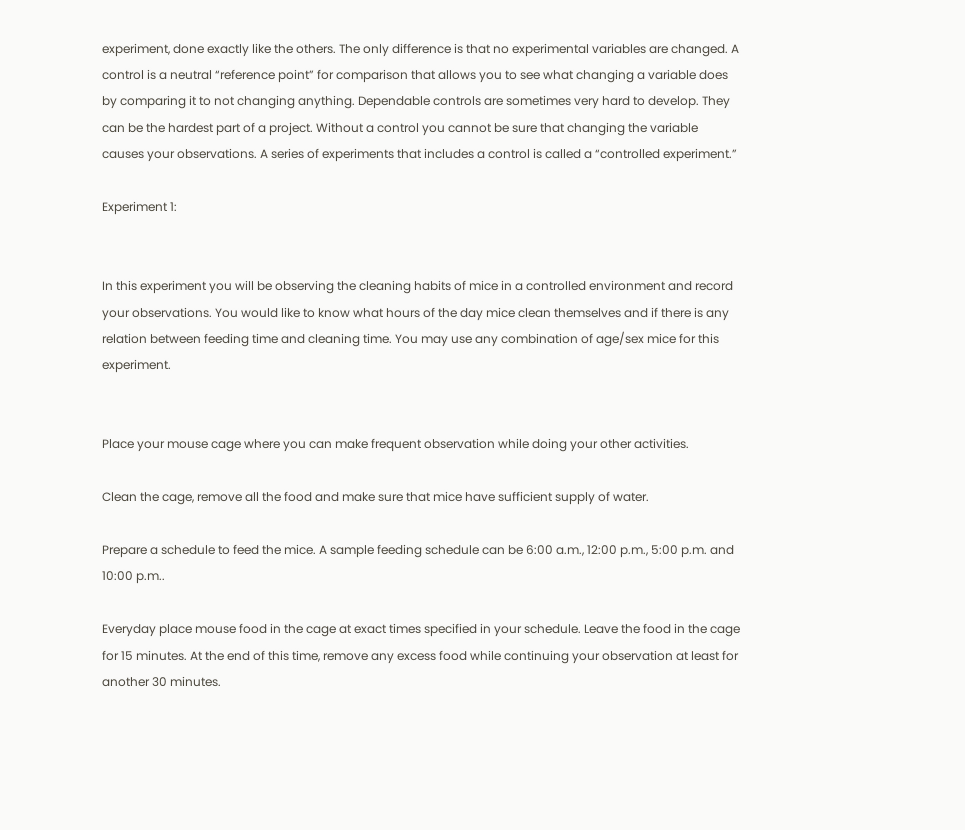experiment, done exactly like the others. The only difference is that no experimental variables are changed. A control is a neutral “reference point” for comparison that allows you to see what changing a variable does by comparing it to not changing anything. Dependable controls are sometimes very hard to develop. They can be the hardest part of a project. Without a control you cannot be sure that changing the variable causes your observations. A series of experiments that includes a control is called a “controlled experiment.”

Experiment 1:


In this experiment you will be observing the cleaning habits of mice in a controlled environment and record your observations. You would like to know what hours of the day mice clean themselves and if there is any relation between feeding time and cleaning time. You may use any combination of age/sex mice for this experiment.


Place your mouse cage where you can make frequent observation while doing your other activities.

Clean the cage, remove all the food and make sure that mice have sufficient supply of water.

Prepare a schedule to feed the mice. A sample feeding schedule can be 6:00 a.m., 12:00 p.m., 5:00 p.m. and 10:00 p.m..

Everyday place mouse food in the cage at exact times specified in your schedule. Leave the food in the cage for 15 minutes. At the end of this time, remove any excess food while continuing your observation at least for another 30 minutes.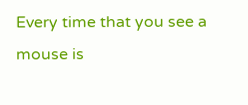Every time that you see a mouse is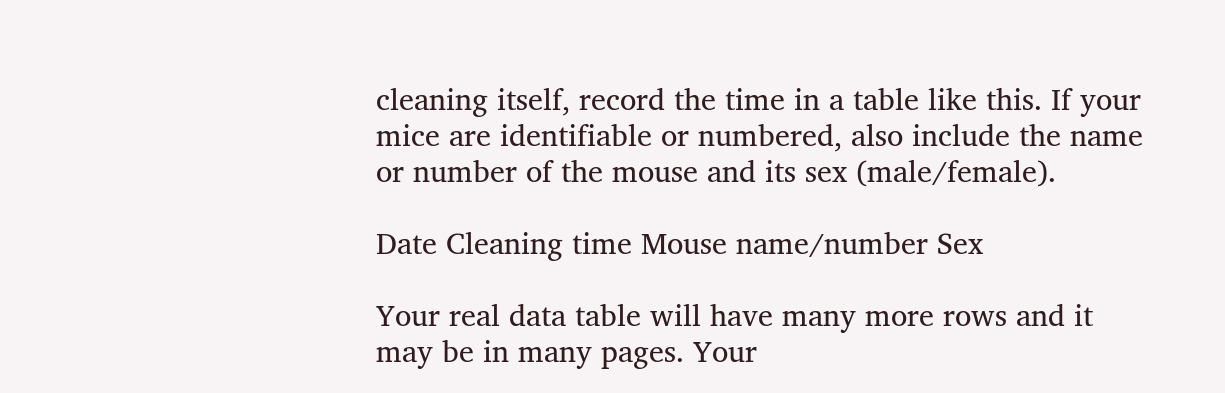cleaning itself, record the time in a table like this. If your mice are identifiable or numbered, also include the name or number of the mouse and its sex (male/female).

Date Cleaning time Mouse name/number Sex

Your real data table will have many more rows and it may be in many pages. Your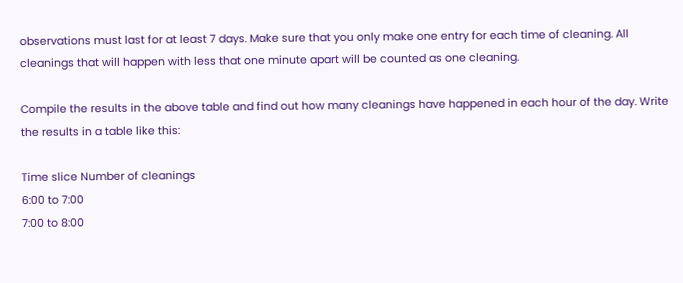observations must last for at least 7 days. Make sure that you only make one entry for each time of cleaning. All cleanings that will happen with less that one minute apart will be counted as one cleaning.

Compile the results in the above table and find out how many cleanings have happened in each hour of the day. Write the results in a table like this:

Time slice Number of cleanings
6:00 to 7:00
7:00 to 8:00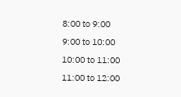8:00 to 9:00
9:00 to 10:00
10:00 to 11:00
11:00 to 12:00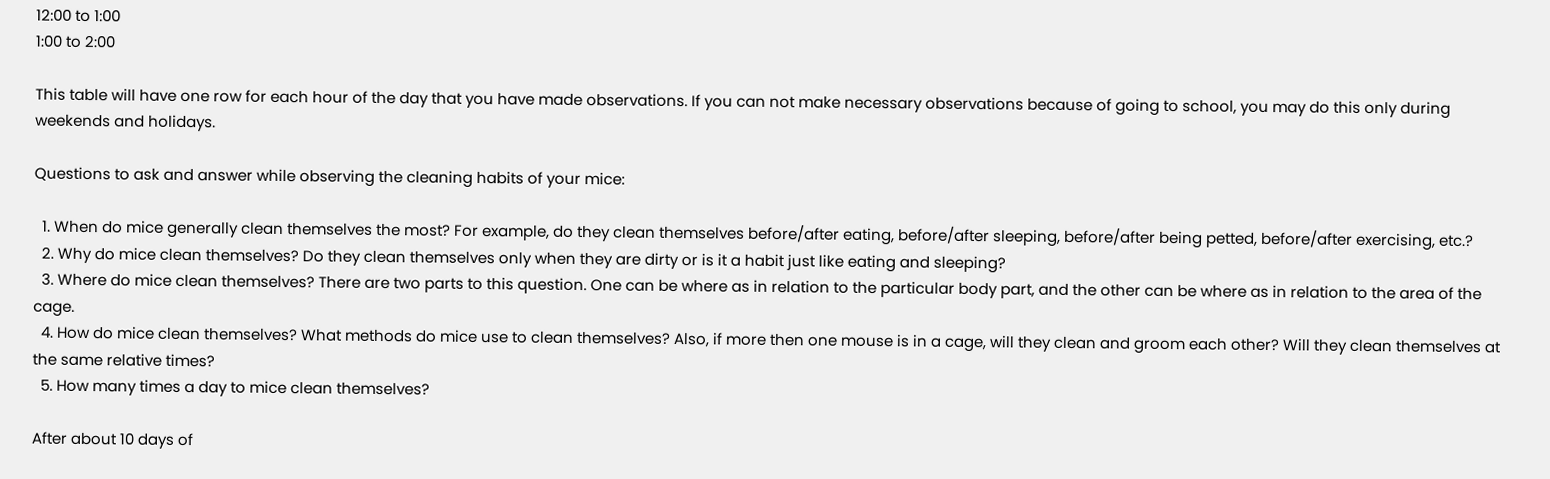12:00 to 1:00
1:00 to 2:00

This table will have one row for each hour of the day that you have made observations. If you can not make necessary observations because of going to school, you may do this only during weekends and holidays.

Questions to ask and answer while observing the cleaning habits of your mice:

  1. When do mice generally clean themselves the most? For example, do they clean themselves before/after eating, before/after sleeping, before/after being petted, before/after exercising, etc.?
  2. Why do mice clean themselves? Do they clean themselves only when they are dirty or is it a habit just like eating and sleeping?
  3. Where do mice clean themselves? There are two parts to this question. One can be where as in relation to the particular body part, and the other can be where as in relation to the area of the cage.
  4. How do mice clean themselves? What methods do mice use to clean themselves? Also, if more then one mouse is in a cage, will they clean and groom each other? Will they clean themselves at the same relative times?
  5. How many times a day to mice clean themselves?

After about 10 days of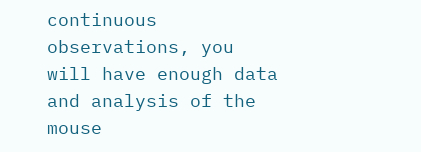continuous observations, you will have enough data and analysis of the mouse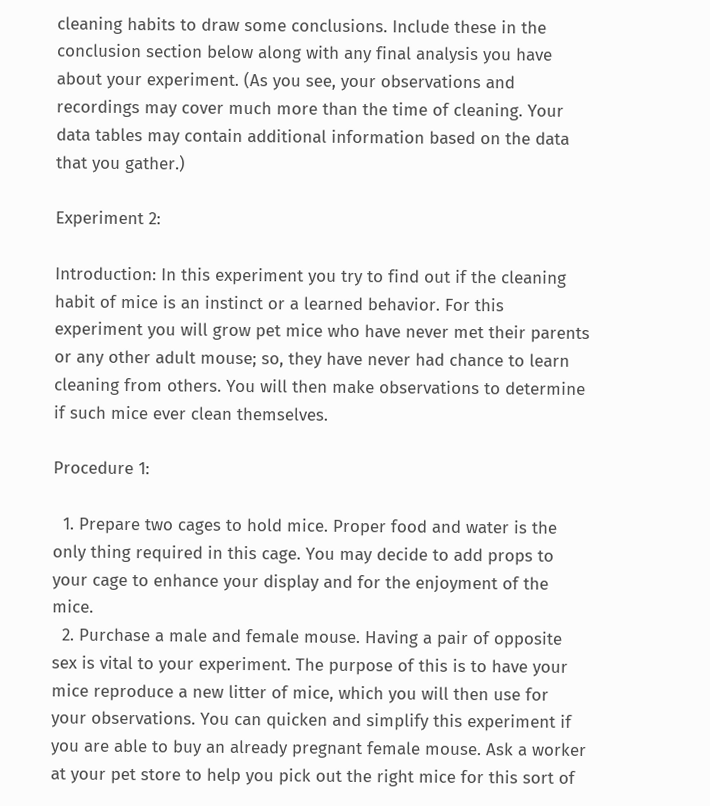cleaning habits to draw some conclusions. Include these in the conclusion section below along with any final analysis you have about your experiment. (As you see, your observations and recordings may cover much more than the time of cleaning. Your data tables may contain additional information based on the data that you gather.)

Experiment 2:

Introduction: In this experiment you try to find out if the cleaning habit of mice is an instinct or a learned behavior. For this experiment you will grow pet mice who have never met their parents or any other adult mouse; so, they have never had chance to learn cleaning from others. You will then make observations to determine if such mice ever clean themselves.

Procedure 1:

  1. Prepare two cages to hold mice. Proper food and water is the only thing required in this cage. You may decide to add props to your cage to enhance your display and for the enjoyment of the mice.
  2. Purchase a male and female mouse. Having a pair of opposite sex is vital to your experiment. The purpose of this is to have your mice reproduce a new litter of mice, which you will then use for your observations. You can quicken and simplify this experiment if you are able to buy an already pregnant female mouse. Ask a worker at your pet store to help you pick out the right mice for this sort of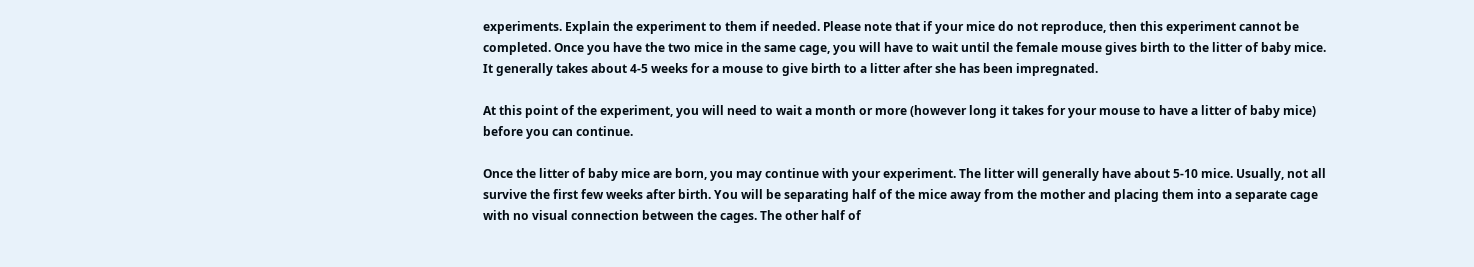experiments. Explain the experiment to them if needed. Please note that if your mice do not reproduce, then this experiment cannot be completed. Once you have the two mice in the same cage, you will have to wait until the female mouse gives birth to the litter of baby mice. It generally takes about 4-5 weeks for a mouse to give birth to a litter after she has been impregnated.

At this point of the experiment, you will need to wait a month or more (however long it takes for your mouse to have a litter of baby mice) before you can continue.

Once the litter of baby mice are born, you may continue with your experiment. The litter will generally have about 5-10 mice. Usually, not all survive the first few weeks after birth. You will be separating half of the mice away from the mother and placing them into a separate cage with no visual connection between the cages. The other half of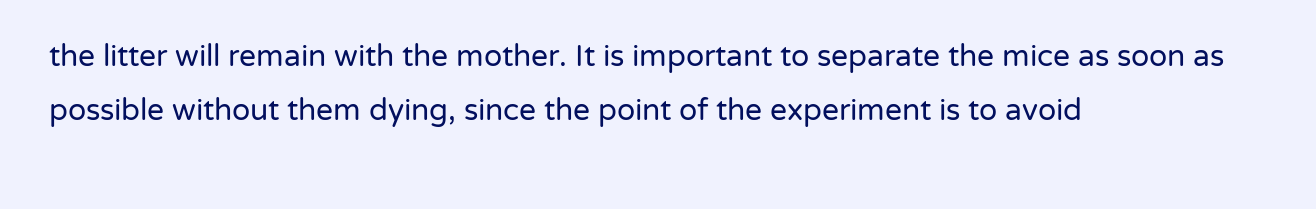the litter will remain with the mother. It is important to separate the mice as soon as possible without them dying, since the point of the experiment is to avoid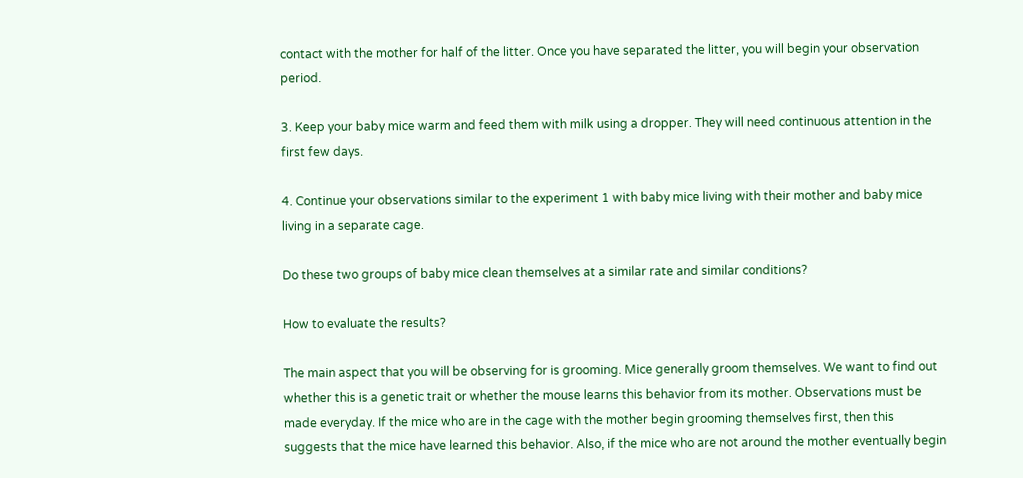contact with the mother for half of the litter. Once you have separated the litter, you will begin your observation period.

3. Keep your baby mice warm and feed them with milk using a dropper. They will need continuous attention in the first few days.

4. Continue your observations similar to the experiment 1 with baby mice living with their mother and baby mice living in a separate cage.

Do these two groups of baby mice clean themselves at a similar rate and similar conditions?

How to evaluate the results?

The main aspect that you will be observing for is grooming. Mice generally groom themselves. We want to find out whether this is a genetic trait or whether the mouse learns this behavior from its mother. Observations must be made everyday. If the mice who are in the cage with the mother begin grooming themselves first, then this suggests that the mice have learned this behavior. Also, if the mice who are not around the mother eventually begin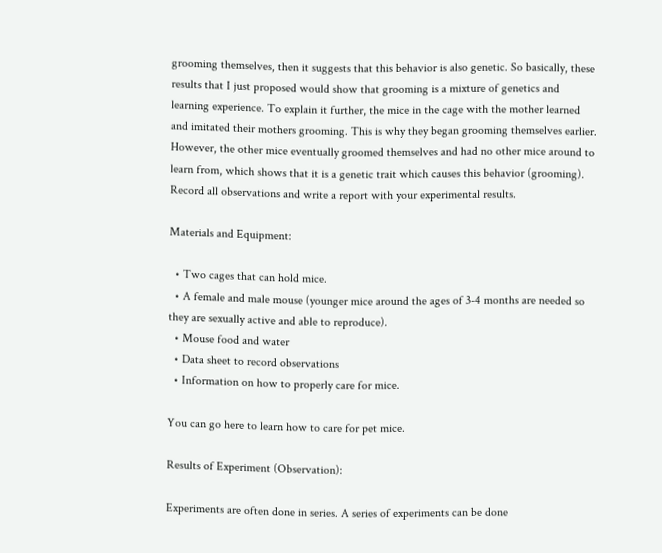grooming themselves, then it suggests that this behavior is also genetic. So basically, these results that I just proposed would show that grooming is a mixture of genetics and learning experience. To explain it further, the mice in the cage with the mother learned and imitated their mothers grooming. This is why they began grooming themselves earlier. However, the other mice eventually groomed themselves and had no other mice around to learn from, which shows that it is a genetic trait which causes this behavior (grooming). Record all observations and write a report with your experimental results.

Materials and Equipment:

  • Two cages that can hold mice.
  • A female and male mouse (younger mice around the ages of 3-4 months are needed so they are sexually active and able to reproduce).
  • Mouse food and water
  • Data sheet to record observations
  • Information on how to properly care for mice.

You can go here to learn how to care for pet mice.

Results of Experiment (Observation):

Experiments are often done in series. A series of experiments can be done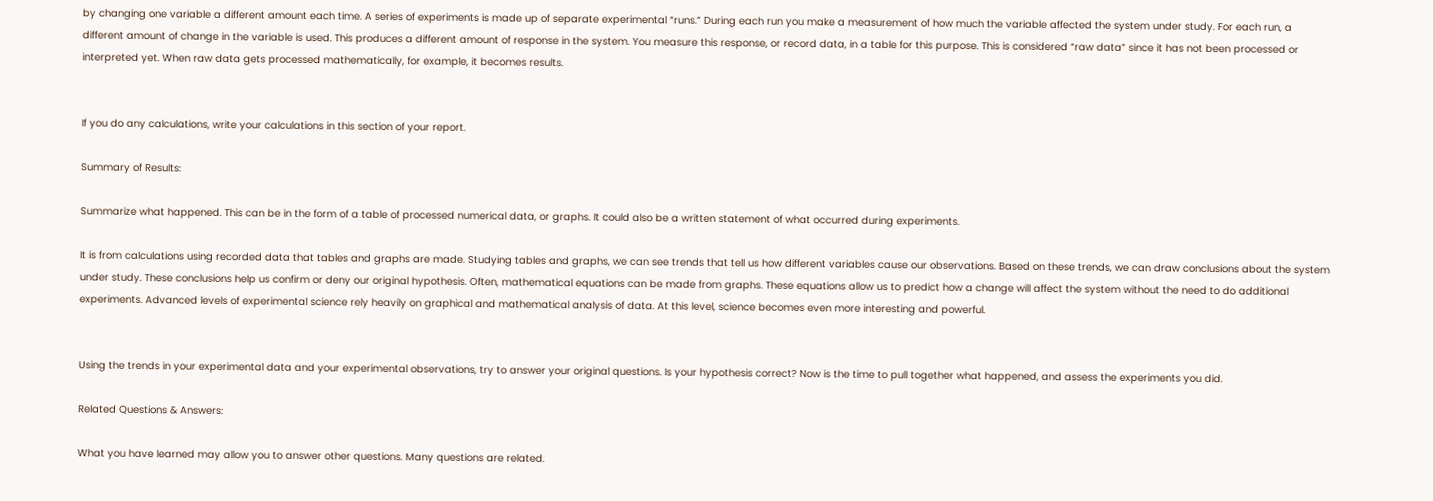by changing one variable a different amount each time. A series of experiments is made up of separate experimental “runs.” During each run you make a measurement of how much the variable affected the system under study. For each run, a different amount of change in the variable is used. This produces a different amount of response in the system. You measure this response, or record data, in a table for this purpose. This is considered “raw data” since it has not been processed or interpreted yet. When raw data gets processed mathematically, for example, it becomes results.


If you do any calculations, write your calculations in this section of your report.

Summary of Results:

Summarize what happened. This can be in the form of a table of processed numerical data, or graphs. It could also be a written statement of what occurred during experiments.

It is from calculations using recorded data that tables and graphs are made. Studying tables and graphs, we can see trends that tell us how different variables cause our observations. Based on these trends, we can draw conclusions about the system under study. These conclusions help us confirm or deny our original hypothesis. Often, mathematical equations can be made from graphs. These equations allow us to predict how a change will affect the system without the need to do additional experiments. Advanced levels of experimental science rely heavily on graphical and mathematical analysis of data. At this level, science becomes even more interesting and powerful.


Using the trends in your experimental data and your experimental observations, try to answer your original questions. Is your hypothesis correct? Now is the time to pull together what happened, and assess the experiments you did.

Related Questions & Answers:

What you have learned may allow you to answer other questions. Many questions are related.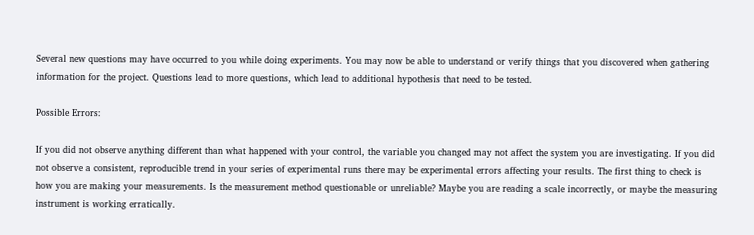Several new questions may have occurred to you while doing experiments. You may now be able to understand or verify things that you discovered when gathering information for the project. Questions lead to more questions, which lead to additional hypothesis that need to be tested.

Possible Errors:

If you did not observe anything different than what happened with your control, the variable you changed may not affect the system you are investigating. If you did not observe a consistent, reproducible trend in your series of experimental runs there may be experimental errors affecting your results. The first thing to check is how you are making your measurements. Is the measurement method questionable or unreliable? Maybe you are reading a scale incorrectly, or maybe the measuring instrument is working erratically.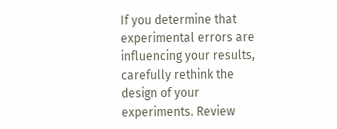If you determine that experimental errors are influencing your results, carefully rethink the design of your experiments. Review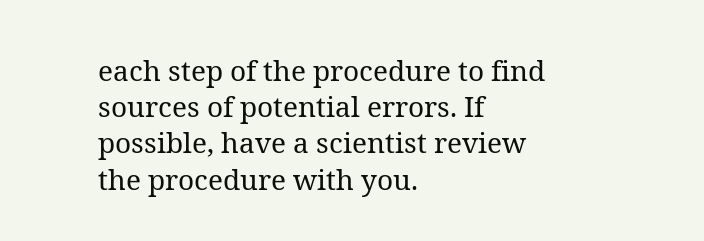each step of the procedure to find sources of potential errors. If possible, have a scientist review the procedure with you.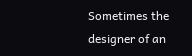Sometimes the designer of an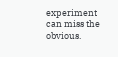experiment can miss the obvious.